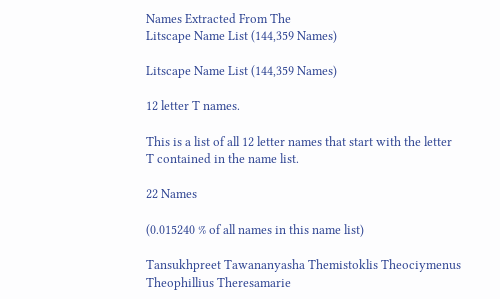Names Extracted From The
Litscape Name List (144,359 Names)

Litscape Name List (144,359 Names)

12 letter T names.

This is a list of all 12 letter names that start with the letter T contained in the name list.

22 Names

(0.015240 % of all names in this name list)

Tansukhpreet Tawananyasha Themistoklis Theociymenus Theophillius Theresamarie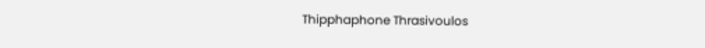Thipphaphone Thrasivoulos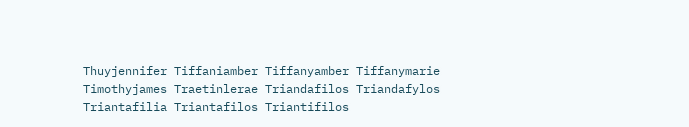Thuyjennifer Tiffaniamber Tiffanyamber Tiffanymarie Timothyjames Traetinlerae Triandafilos Triandafylos Triantafilia Triantafilos Triantifilos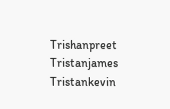Trishanpreet Tristanjames Tristankevin